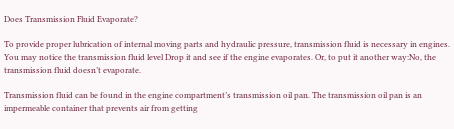Does Transmission Fluid Evaporate?

To provide proper lubrication of internal moving parts and hydraulic pressure, transmission fluid is necessary in engines. You may notice the transmission fluid level Drop it and see if the engine evaporates. Or, to put it another way:No, the transmission fluid doesn’t evaporate.

Transmission fluid can be found in the engine compartment’s transmission oil pan. The transmission oil pan is an impermeable container that prevents air from getting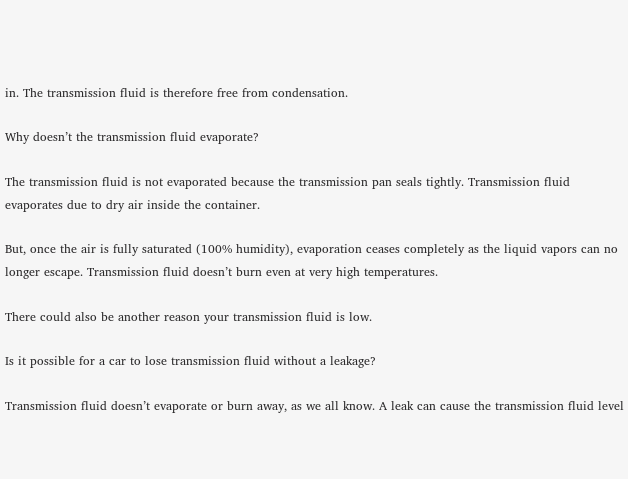in. The transmission fluid is therefore free from condensation.

Why doesn’t the transmission fluid evaporate?

The transmission fluid is not evaporated because the transmission pan seals tightly. Transmission fluid evaporates due to dry air inside the container.

But, once the air is fully saturated (100% humidity), evaporation ceases completely as the liquid vapors can no longer escape. Transmission fluid doesn’t burn even at very high temperatures.

There could also be another reason your transmission fluid is low.

Is it possible for a car to lose transmission fluid without a leakage?

Transmission fluid doesn’t evaporate or burn away, as we all know. A leak can cause the transmission fluid level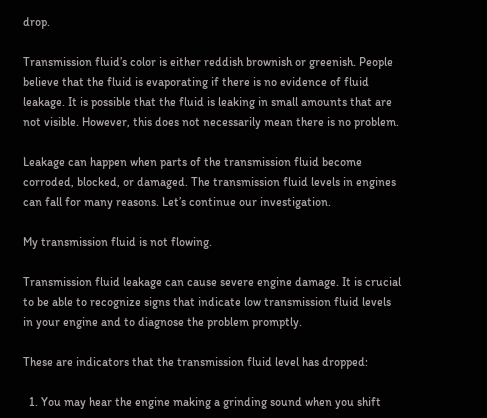drop.

Transmission fluid’s color is either reddish brownish or greenish. People believe that the fluid is evaporating if there is no evidence of fluid leakage. It is possible that the fluid is leaking in small amounts that are not visible. However, this does not necessarily mean there is no problem.

Leakage can happen when parts of the transmission fluid become corroded, blocked, or damaged. The transmission fluid levels in engines can fall for many reasons. Let’s continue our investigation.

My transmission fluid is not flowing.

Transmission fluid leakage can cause severe engine damage. It is crucial to be able to recognize signs that indicate low transmission fluid levels in your engine and to diagnose the problem promptly.

These are indicators that the transmission fluid level has dropped:

  1. You may hear the engine making a grinding sound when you shift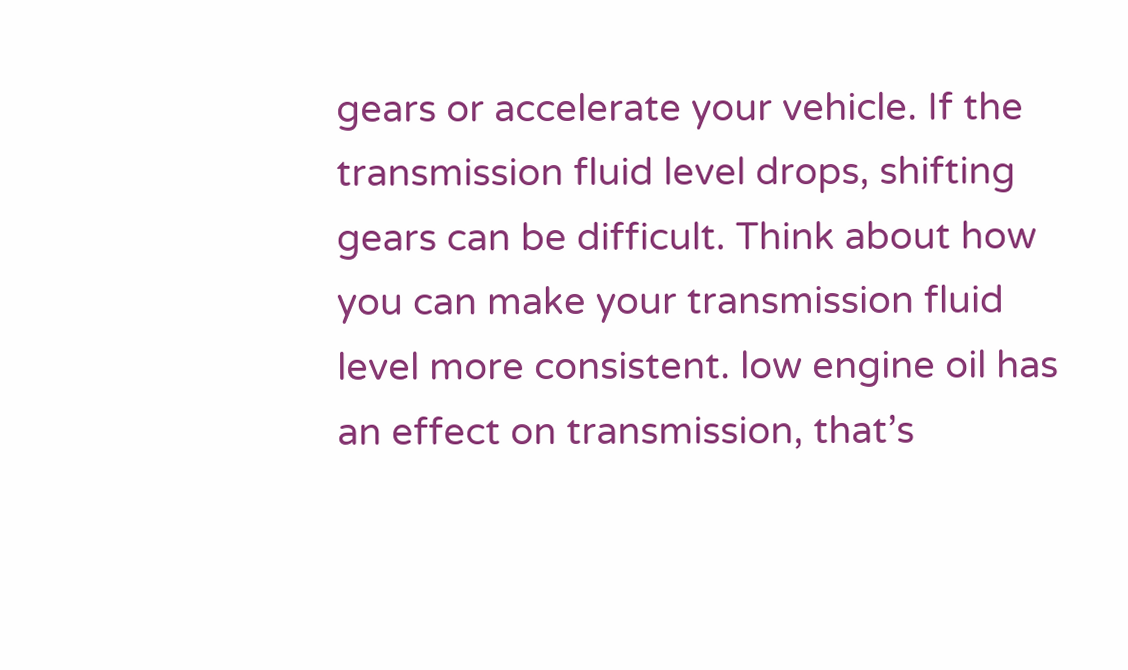gears or accelerate your vehicle. If the transmission fluid level drops, shifting gears can be difficult. Think about how you can make your transmission fluid level more consistent. low engine oil has an effect on transmission, that’s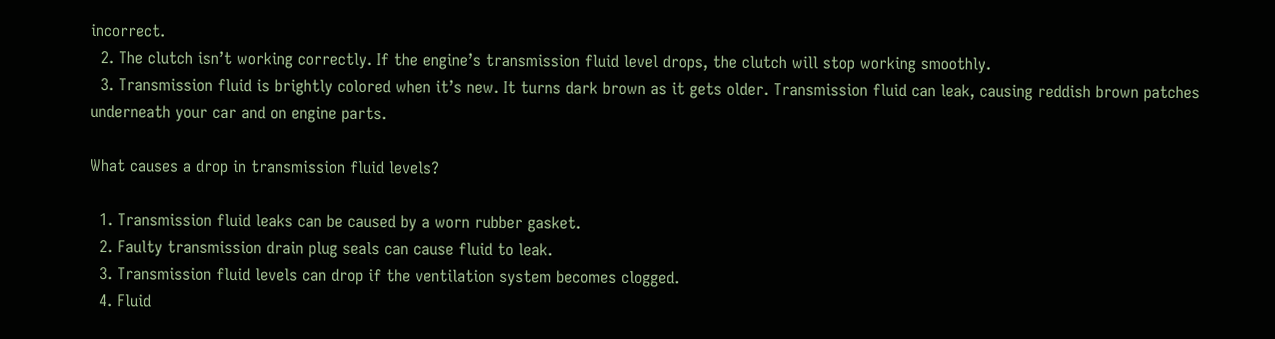incorrect.
  2. The clutch isn’t working correctly. If the engine’s transmission fluid level drops, the clutch will stop working smoothly.
  3. Transmission fluid is brightly colored when it’s new. It turns dark brown as it gets older. Transmission fluid can leak, causing reddish brown patches underneath your car and on engine parts.

What causes a drop in transmission fluid levels?

  1. Transmission fluid leaks can be caused by a worn rubber gasket.
  2. Faulty transmission drain plug seals can cause fluid to leak.
  3. Transmission fluid levels can drop if the ventilation system becomes clogged.
  4. Fluid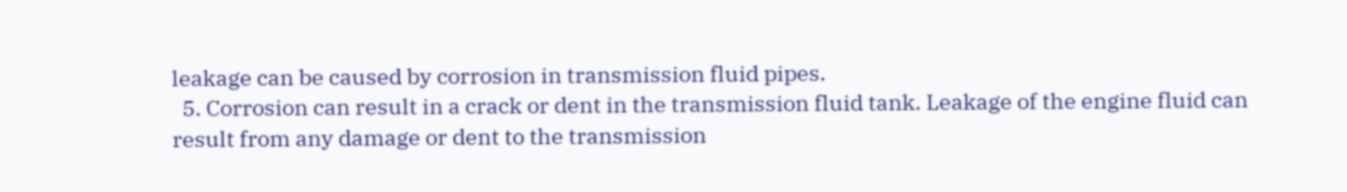leakage can be caused by corrosion in transmission fluid pipes.
  5. Corrosion can result in a crack or dent in the transmission fluid tank. Leakage of the engine fluid can result from any damage or dent to the transmission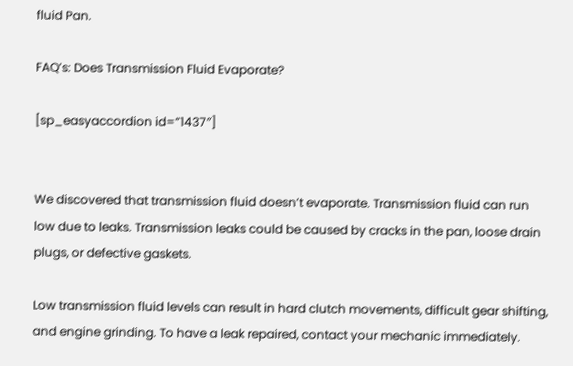fluid Pan.

FAQ’s: Does Transmission Fluid Evaporate?

[sp_easyaccordion id=”1437″]


We discovered that transmission fluid doesn’t evaporate. Transmission fluid can run low due to leaks. Transmission leaks could be caused by cracks in the pan, loose drain plugs, or defective gaskets.

Low transmission fluid levels can result in hard clutch movements, difficult gear shifting, and engine grinding. To have a leak repaired, contact your mechanic immediately.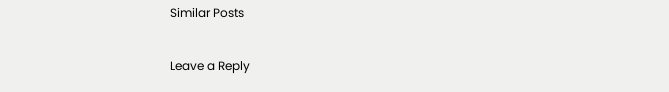Similar Posts

Leave a Reply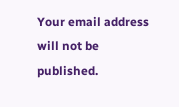Your email address will not be published.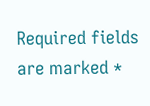Required fields are marked *